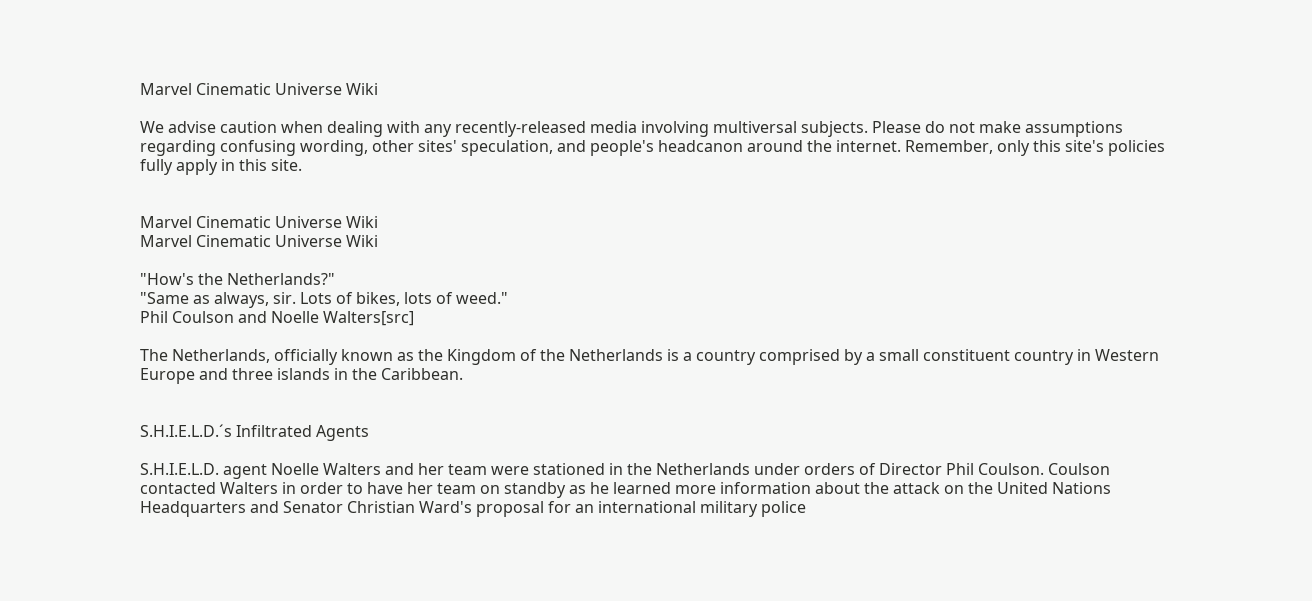Marvel Cinematic Universe Wiki

We advise caution when dealing with any recently-released media involving multiversal subjects. Please do not make assumptions regarding confusing wording, other sites' speculation, and people's headcanon around the internet. Remember, only this site's policies fully apply in this site.


Marvel Cinematic Universe Wiki
Marvel Cinematic Universe Wiki

"How's the Netherlands?"
"Same as always, sir. Lots of bikes, lots of weed."
Phil Coulson and Noelle Walters[src]

The Netherlands, officially known as the Kingdom of the Netherlands is a country comprised by a small constituent country in Western Europe and three islands in the Caribbean.


S.H.I.E.L.D.´s Infiltrated Agents

S.H.I.E.L.D. agent Noelle Walters and her team were stationed in the Netherlands under orders of Director Phil Coulson. Coulson contacted Walters in order to have her team on standby as he learned more information about the attack on the United Nations Headquarters and Senator Christian Ward's proposal for an international military police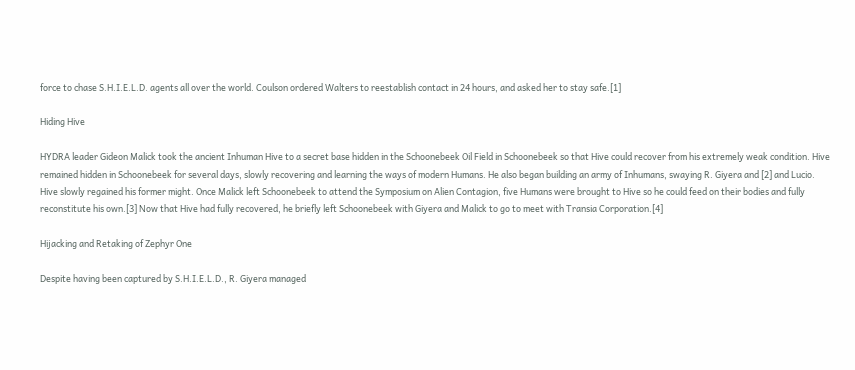force to chase S.H.I.E.L.D. agents all over the world. Coulson ordered Walters to reestablish contact in 24 hours, and asked her to stay safe.[1]

Hiding Hive

HYDRA leader Gideon Malick took the ancient Inhuman Hive to a secret base hidden in the Schoonebeek Oil Field in Schoonebeek so that Hive could recover from his extremely weak condition. Hive remained hidden in Schoonebeek for several days, slowly recovering and learning the ways of modern Humans. He also began building an army of Inhumans, swaying R. Giyera and [2] and Lucio. Hive slowly regained his former might. Once Malick left Schoonebeek to attend the Symposium on Alien Contagion, five Humans were brought to Hive so he could feed on their bodies and fully reconstitute his own.[3] Now that Hive had fully recovered, he briefly left Schoonebeek with Giyera and Malick to go to meet with Transia Corporation.[4]

Hijacking and Retaking of Zephyr One

Despite having been captured by S.H.I.E.L.D., R. Giyera managed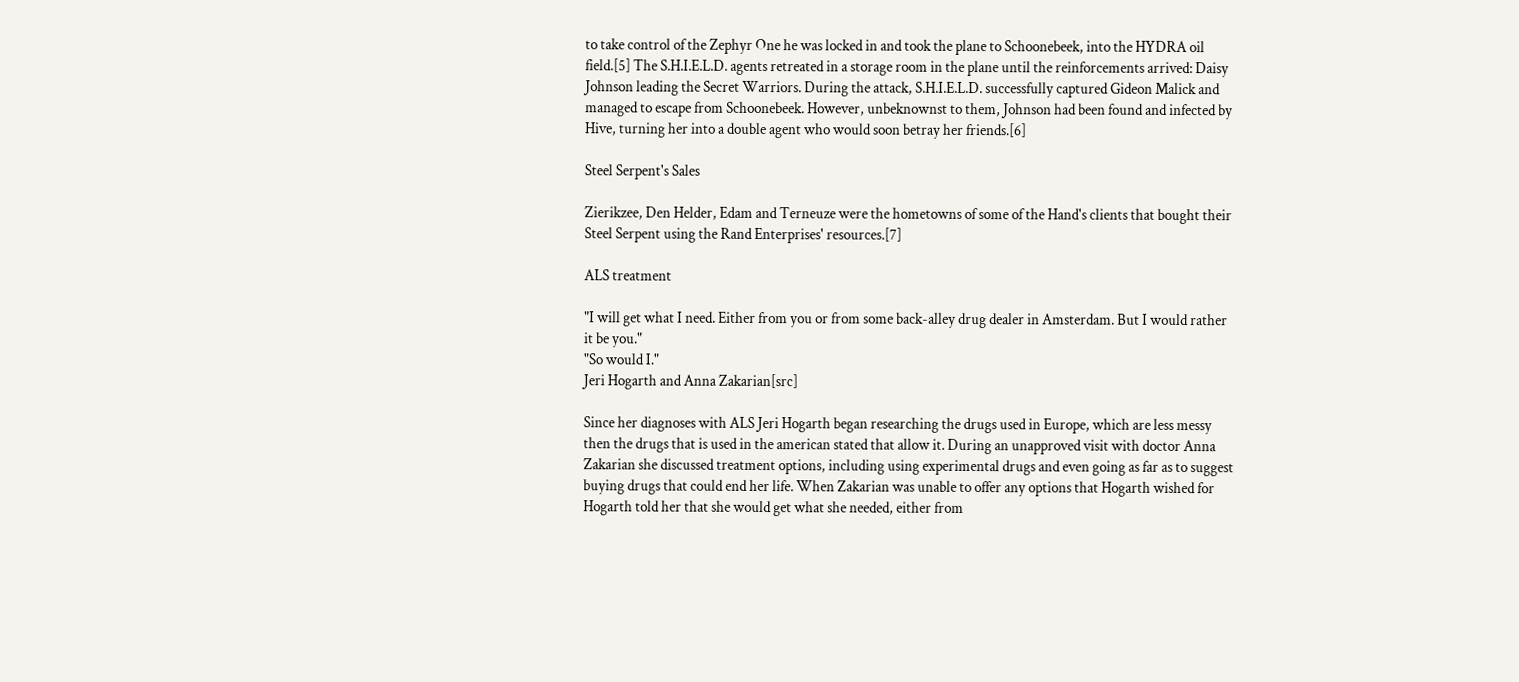to take control of the Zephyr One he was locked in and took the plane to Schoonebeek, into the HYDRA oil field.[5] The S.H.I.E.L.D. agents retreated in a storage room in the plane until the reinforcements arrived: Daisy Johnson leading the Secret Warriors. During the attack, S.H.I.E.L.D. successfully captured Gideon Malick and managed to escape from Schoonebeek. However, unbeknownst to them, Johnson had been found and infected by Hive, turning her into a double agent who would soon betray her friends.[6]

Steel Serpent's Sales

Zierikzee, Den Helder, Edam and Terneuze were the hometowns of some of the Hand's clients that bought their Steel Serpent using the Rand Enterprises' resources.[7]

ALS treatment

"I will get what I need. Either from you or from some back-alley drug dealer in Amsterdam. But I would rather it be you."
"So would I."
Jeri Hogarth and Anna Zakarian[src]

Since her diagnoses with ALS Jeri Hogarth began researching the drugs used in Europe, which are less messy then the drugs that is used in the american stated that allow it. During an unapproved visit with doctor Anna Zakarian she discussed treatment options, including using experimental drugs and even going as far as to suggest buying drugs that could end her life. When Zakarian was unable to offer any options that Hogarth wished for Hogarth told her that she would get what she needed, either from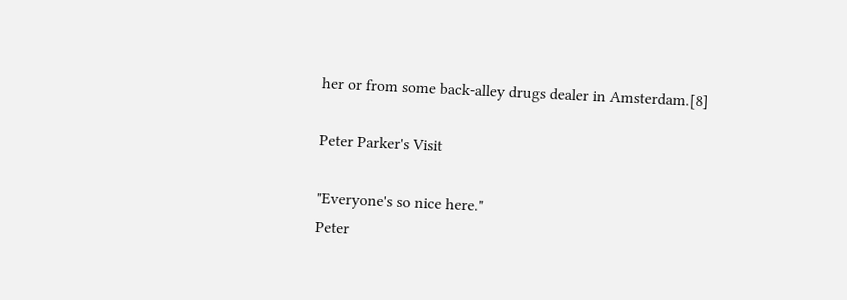her or from some back-alley drugs dealer in Amsterdam.[8]

Peter Parker's Visit

"Everyone's so nice here."
Peter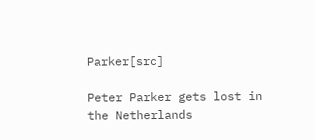Parker[src]

Peter Parker gets lost in the Netherlands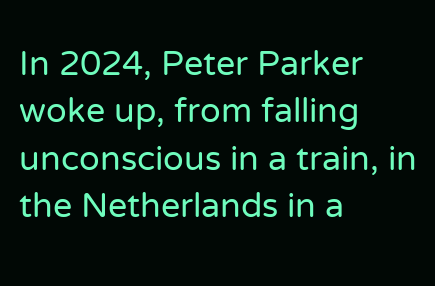In 2024, Peter Parker woke up, from falling unconscious in a train, in the Netherlands in a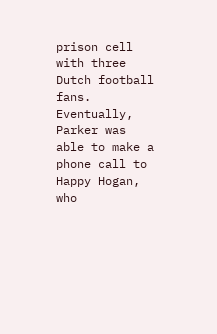prison cell with three Dutch football fans. Eventually, Parker was able to make a phone call to Happy Hogan, who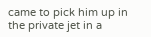came to pick him up in the private jet in a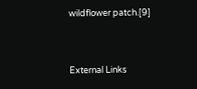wildflower patch.[9]


External Links